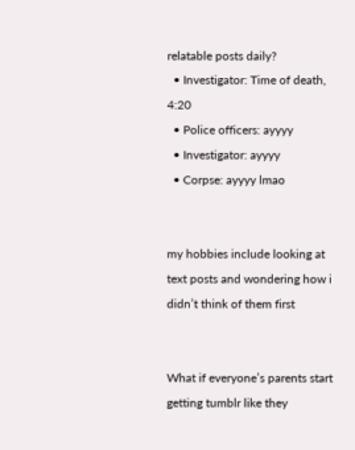relatable posts daily?
  • Investigator: Time of death, 4:20
  • Police officers: ayyyy
  • Investigator: ayyyy
  • Corpse: ayyyy lmao


my hobbies include looking at text posts and wondering how i didn’t think of them first


What if everyone’s parents start getting tumblr like they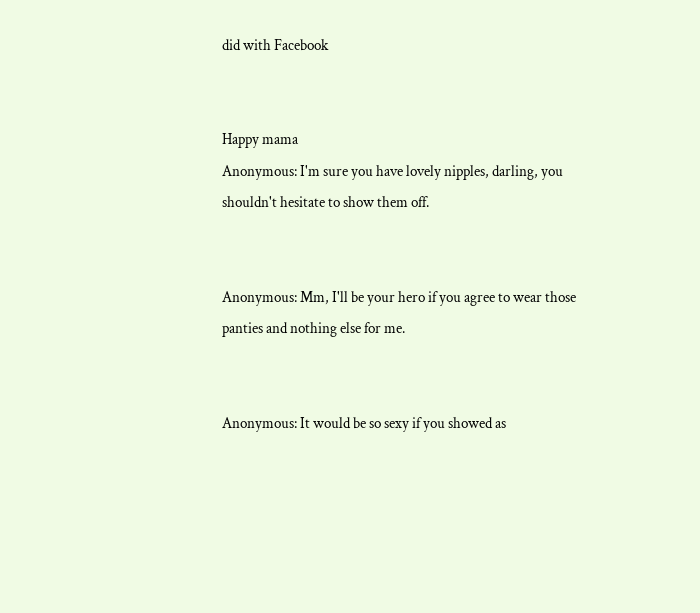did with Facebook


Happy mama
Anonymous: I'm sure you have lovely nipples, darling, you shouldn't hesitate to show them off.


Anonymous: Mm, I'll be your hero if you agree to wear those panties and nothing else for me.


Anonymous: It would be so sexy if you showed as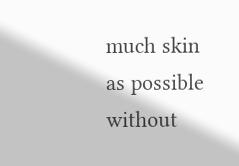much skin as possible without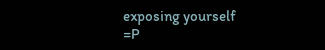exposing yourself =P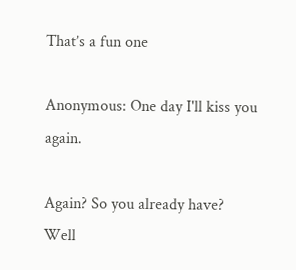That’s a fun one

Anonymous: One day I'll kiss you again.

Again? So you already have?
Well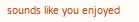sounds like you enjoyed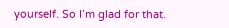yourself. So I’m glad for that.